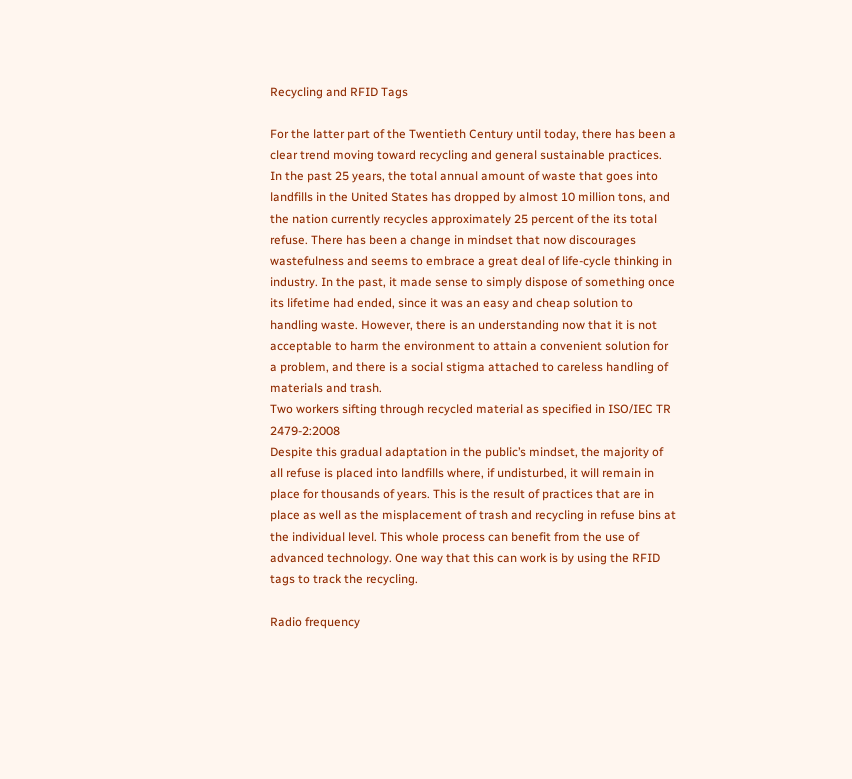Recycling and RFID Tags

For the latter part of the Twentieth Century until today, there has been a clear trend moving toward recycling and general sustainable practices. In the past 25 years, the total annual amount of waste that goes into landfills in the United States has dropped by almost 10 million tons, and the nation currently recycles approximately 25 percent of the its total refuse. There has been a change in mindset that now discourages wastefulness and seems to embrace a great deal of life-cycle thinking in industry. In the past, it made sense to simply dispose of something once its lifetime had ended, since it was an easy and cheap solution to handling waste. However, there is an understanding now that it is not acceptable to harm the environment to attain a convenient solution for a problem, and there is a social stigma attached to careless handling of materials and trash.
Two workers sifting through recycled material as specified in ISO/IEC TR 2479-2:2008
Despite this gradual adaptation in the public’s mindset, the majority of all refuse is placed into landfills where, if undisturbed, it will remain in place for thousands of years. This is the result of practices that are in place as well as the misplacement of trash and recycling in refuse bins at the individual level. This whole process can benefit from the use of advanced technology. One way that this can work is by using the RFID tags to track the recycling.

Radio frequency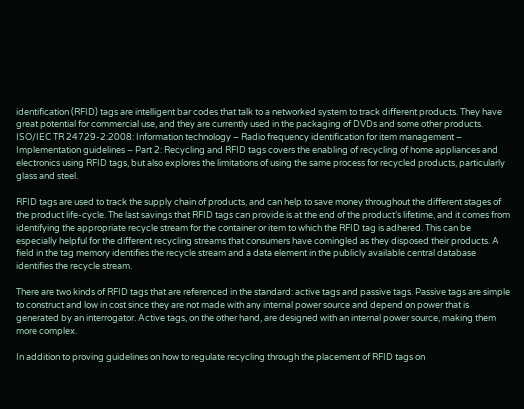identification (RFID) tags are intelligent bar codes that talk to a networked system to track different products. They have great potential for commercial use, and they are currently used in the packaging of DVDs and some other products. ISO/IEC TR 24729-2:2008: Information technology – Radio frequency identification for item management – Implementation guidelines – Part 2: Recycling and RFID tags covers the enabling of recycling of home appliances and electronics using RFID tags, but also explores the limitations of using the same process for recycled products, particularly glass and steel.

RFID tags are used to track the supply chain of products, and can help to save money throughout the different stages of the product life-cycle. The last savings that RFID tags can provide is at the end of the product’s lifetime, and it comes from identifying the appropriate recycle stream for the container or item to which the RFID tag is adhered. This can be especially helpful for the different recycling streams that consumers have comingled as they disposed their products. A field in the tag memory identifies the recycle stream and a data element in the publicly available central database identifies the recycle stream.

There are two kinds of RFID tags that are referenced in the standard: active tags and passive tags. Passive tags are simple to construct and low in cost since they are not made with any internal power source and depend on power that is generated by an interrogator. Active tags, on the other hand, are designed with an internal power source, making them more complex.

In addition to proving guidelines on how to regulate recycling through the placement of RFID tags on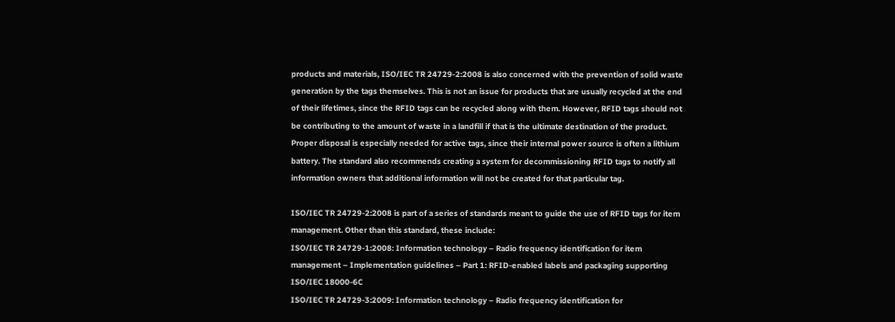products and materials, ISO/IEC TR 24729-2:2008 is also concerned with the prevention of solid waste generation by the tags themselves. This is not an issue for products that are usually recycled at the end of their lifetimes, since the RFID tags can be recycled along with them. However, RFID tags should not be contributing to the amount of waste in a landfill if that is the ultimate destination of the product. Proper disposal is especially needed for active tags, since their internal power source is often a lithium battery. The standard also recommends creating a system for decommissioning RFID tags to notify all information owners that additional information will not be created for that particular tag.

ISO/IEC TR 24729-2:2008 is part of a series of standards meant to guide the use of RFID tags for item management. Other than this standard, these include:
ISO/IEC TR 24729-1:2008: Information technology – Radio frequency identification for item management – Implementation guidelines – Part 1: RFID-enabled labels and packaging supporting ISO/IEC 18000-6C
ISO/IEC TR 24729-3:2009: Information technology – Radio frequency identification for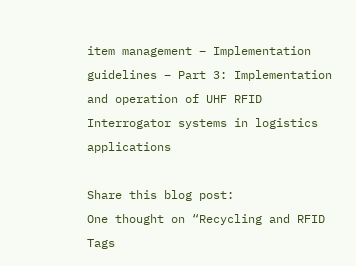item management – Implementation guidelines – Part 3: Implementation and operation of UHF RFID Interrogator systems in logistics applications

Share this blog post:
One thought on “Recycling and RFID Tags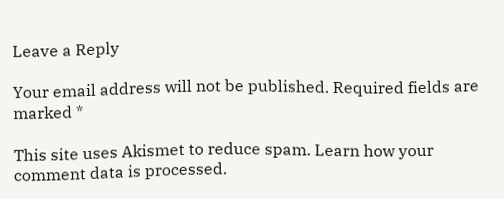Leave a Reply

Your email address will not be published. Required fields are marked *

This site uses Akismet to reduce spam. Learn how your comment data is processed.